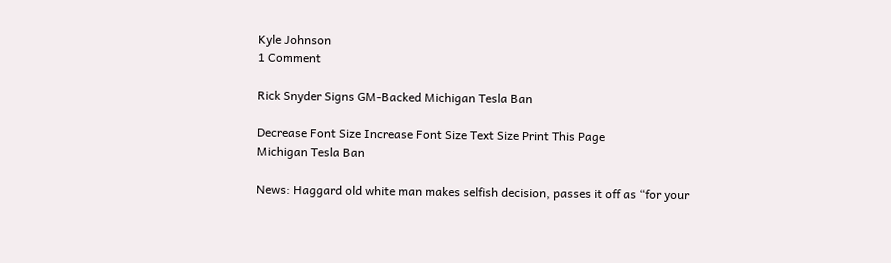Kyle Johnson
1 Comment

Rick Snyder Signs GM-Backed Michigan Tesla Ban

Decrease Font Size Increase Font Size Text Size Print This Page
Michigan Tesla Ban

News: Haggard old white man makes selfish decision, passes it off as “for your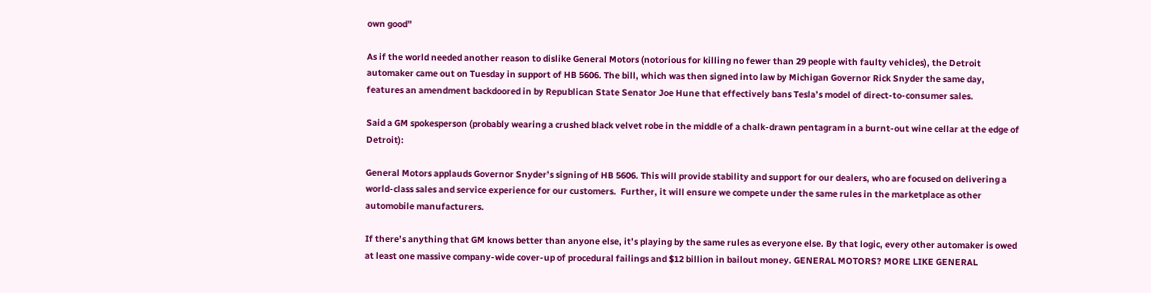own good”

As if the world needed another reason to dislike General Motors (notorious for killing no fewer than 29 people with faulty vehicles), the Detroit automaker came out on Tuesday in support of HB 5606. The bill, which was then signed into law by Michigan Governor Rick Snyder the same day, features an amendment backdoored in by Republican State Senator Joe Hune that effectively bans Tesla’s model of direct-to-consumer sales.

Said a GM spokesperson (probably wearing a crushed black velvet robe in the middle of a chalk-drawn pentagram in a burnt-out wine cellar at the edge of Detroit):

General Motors applauds Governor Snyder’s signing of HB 5606. This will provide stability and support for our dealers, who are focused on delivering a world-class sales and service experience for our customers.  Further, it will ensure we compete under the same rules in the marketplace as other automobile manufacturers.

If there’s anything that GM knows better than anyone else, it’s playing by the same rules as everyone else. By that logic, every other automaker is owed at least one massive company-wide cover-up of procedural failings and $12 billion in bailout money. GENERAL MOTORS? MORE LIKE GENERAL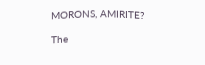MORONS, AMIRITE?

The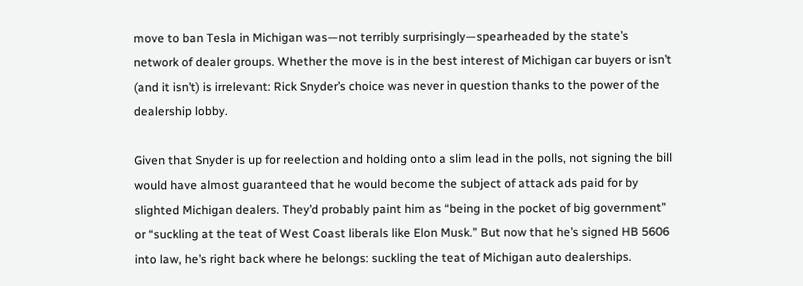move to ban Tesla in Michigan was—not terribly surprisingly—spearheaded by the state’s network of dealer groups. Whether the move is in the best interest of Michigan car buyers or isn’t (and it isn’t) is irrelevant: Rick Snyder’s choice was never in question thanks to the power of the dealership lobby.

Given that Snyder is up for reelection and holding onto a slim lead in the polls, not signing the bill would have almost guaranteed that he would become the subject of attack ads paid for by slighted Michigan dealers. They’d probably paint him as “being in the pocket of big government” or “suckling at the teat of West Coast liberals like Elon Musk.” But now that he’s signed HB 5606 into law, he’s right back where he belongs: suckling the teat of Michigan auto dealerships.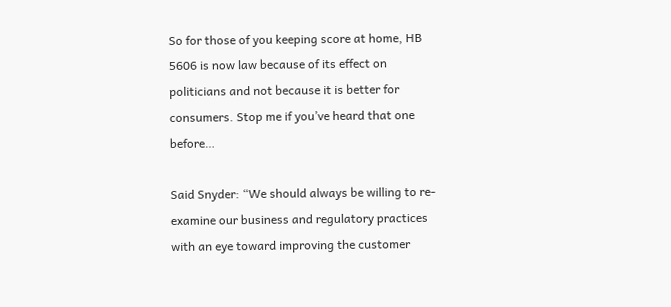So for those of you keeping score at home, HB 5606 is now law because of its effect on politicians and not because it is better for consumers. Stop me if you’ve heard that one before…

Said Snyder: “We should always be willing to re-examine our business and regulatory practices with an eye toward improving the customer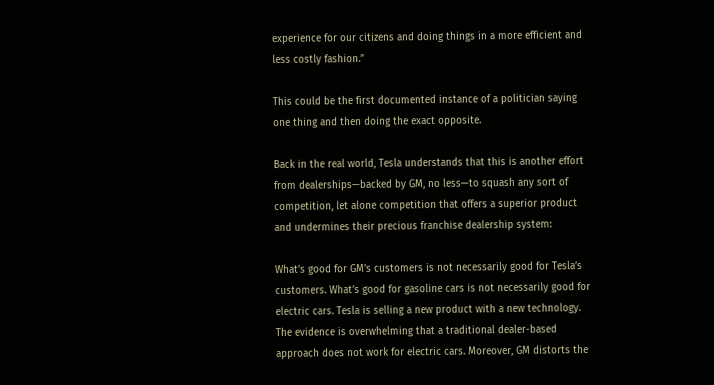experience for our citizens and doing things in a more efficient and less costly fashion.”

This could be the first documented instance of a politician saying one thing and then doing the exact opposite.

Back in the real world, Tesla understands that this is another effort from dealerships—backed by GM, no less—to squash any sort of competition, let alone competition that offers a superior product and undermines their precious franchise dealership system:

What’s good for GM’s customers is not necessarily good for Tesla’s customers. What’s good for gasoline cars is not necessarily good for electric cars. Tesla is selling a new product with a new technology. The evidence is overwhelming that a traditional dealer-based approach does not work for electric cars. Moreover, GM distorts the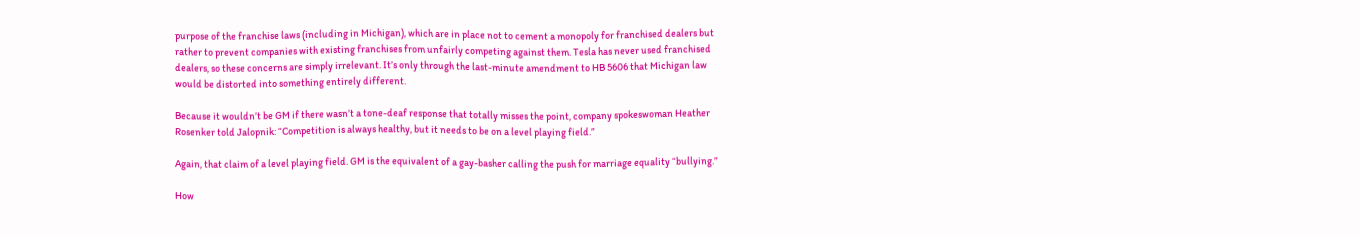purpose of the franchise laws (including in Michigan), which are in place not to cement a monopoly for franchised dealers but rather to prevent companies with existing franchises from unfairly competing against them. Tesla has never used franchised dealers, so these concerns are simply irrelevant. It’s only through the last-minute amendment to HB 5606 that Michigan law would be distorted into something entirely different.

Because it wouldn’t be GM if there wasn’t a tone-deaf response that totally misses the point, company spokeswoman Heather Rosenker told Jalopnik: “Competition is always healthy, but it needs to be on a level playing field.”

Again, that claim of a level playing field. GM is the equivalent of a gay-basher calling the push for marriage equality “bullying.”

How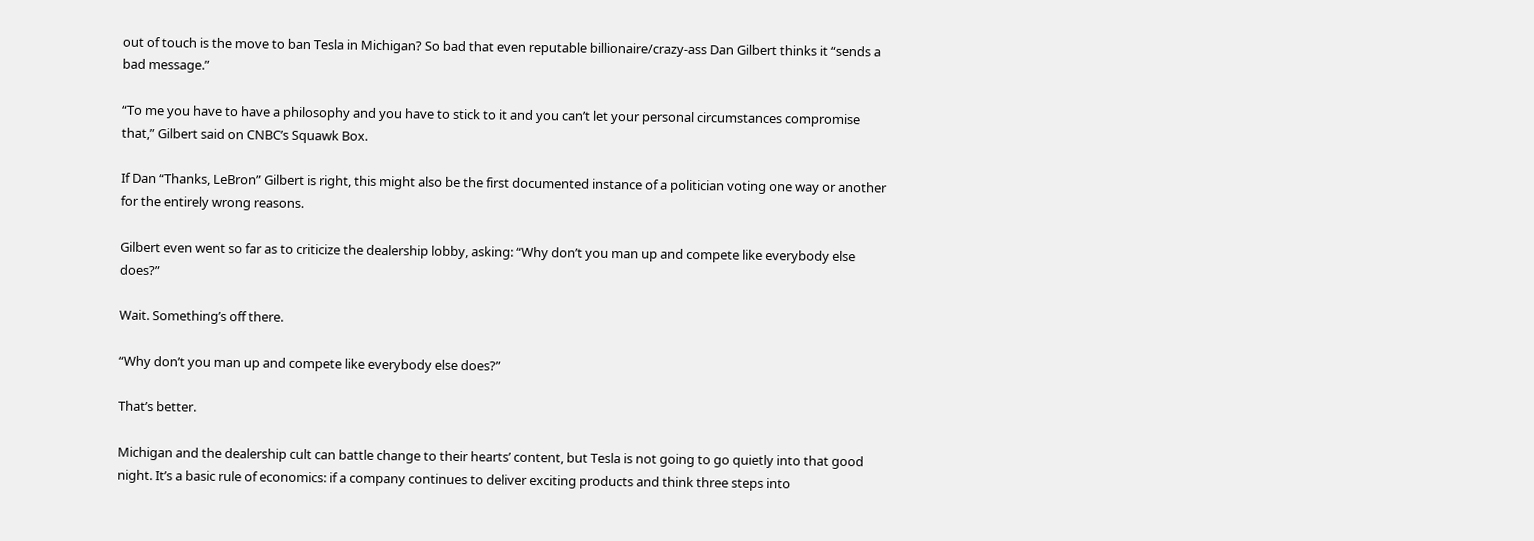out of touch is the move to ban Tesla in Michigan? So bad that even reputable billionaire/crazy-ass Dan Gilbert thinks it “sends a bad message.”

“To me you have to have a philosophy and you have to stick to it and you can’t let your personal circumstances compromise that,” Gilbert said on CNBC’s Squawk Box.

If Dan “Thanks, LeBron” Gilbert is right, this might also be the first documented instance of a politician voting one way or another for the entirely wrong reasons.

Gilbert even went so far as to criticize the dealership lobby, asking: “Why don’t you man up and compete like everybody else does?”

Wait. Something’s off there.

“Why don’t you man up and compete like everybody else does?”

That’s better.

Michigan and the dealership cult can battle change to their hearts’ content, but Tesla is not going to go quietly into that good night. It’s a basic rule of economics: if a company continues to deliver exciting products and think three steps into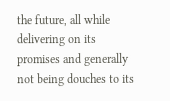the future, all while delivering on its promises and generally not being douches to its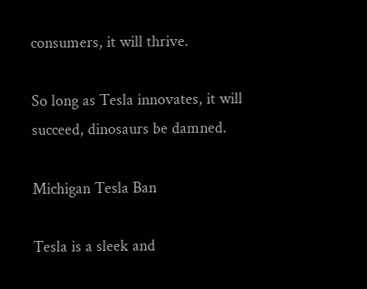consumers, it will thrive.

So long as Tesla innovates, it will succeed, dinosaurs be damned.

Michigan Tesla Ban

Tesla is a sleek and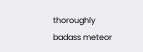thoroughly badass meteor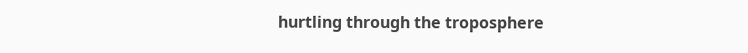hurtling through the troposphere